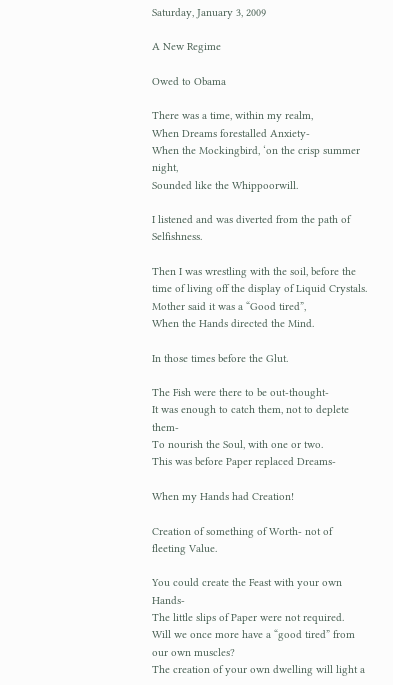Saturday, January 3, 2009

A New Regime

Owed to Obama

There was a time, within my realm,
When Dreams forestalled Anxiety-
When the Mockingbird, ‘on the crisp summer night,
Sounded like the Whippoorwill.

I listened and was diverted from the path of Selfishness.

Then I was wrestling with the soil, before the time of living off the display of Liquid Crystals.
Mother said it was a “Good tired”,
When the Hands directed the Mind.

In those times before the Glut.

The Fish were there to be out-thought-
It was enough to catch them, not to deplete them-
To nourish the Soul, with one or two.
This was before Paper replaced Dreams-

When my Hands had Creation!

Creation of something of Worth- not of fleeting Value.

You could create the Feast with your own Hands-
The little slips of Paper were not required.
Will we once more have a “good tired” from our own muscles?
The creation of your own dwelling will light a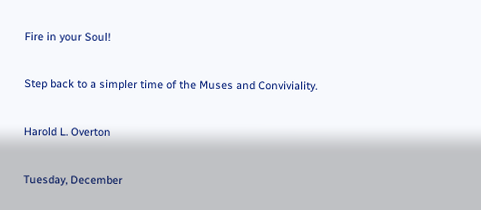Fire in your Soul!

Step back to a simpler time of the Muses and Conviviality.

Harold L. Overton

Tuesday, December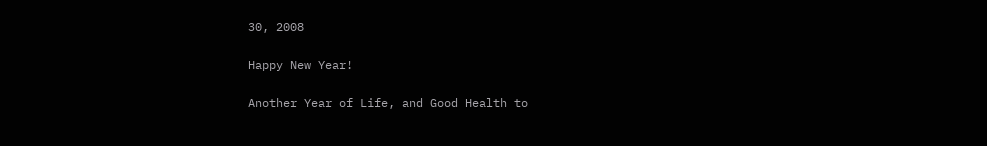30, 2008

Happy New Year!

Another Year of Life, and Good Health to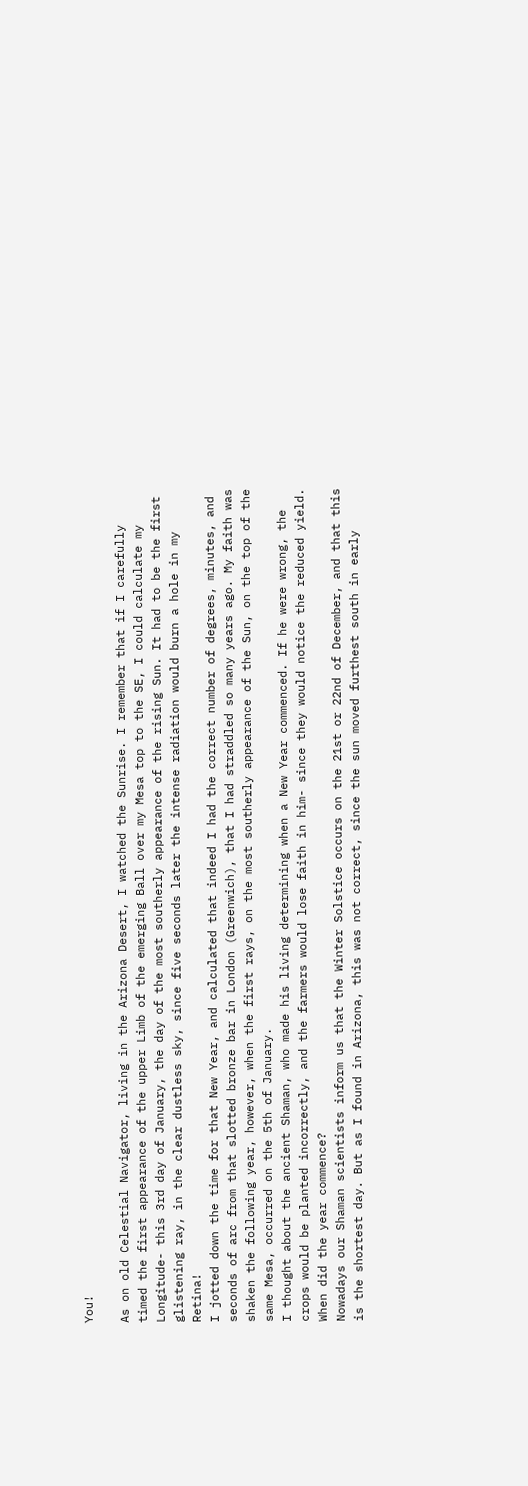You!

As on old Celestial Navigator, living in the Arizona Desert, I watched the Sunrise. I remember that if I carefully timed the first appearance of the upper Limb of the emerging Ball over my Mesa top to the SE, I could calculate my Longitude- this 3rd day of January, the day of the most southerly appearance of the rising Sun. It had to be the first glistening ray, in the clear dustless sky, since five seconds later the intense radiation would burn a hole in my Retina!
I jotted down the time for that New Year, and calculated that indeed I had the correct number of degrees, minutes, and seconds of arc from that slotted bronze bar in London (Greenwich), that I had straddled so many years ago. My faith was shaken the following year, however, when the first rays, on the most southerly appearance of the Sun, on the top of the same Mesa, occurred on the 5th of January.
I thought about the ancient Shaman, who made his living determining when a New Year commenced. If he were wrong, the crops would be planted incorrectly, and the farmers would lose faith in him- since they would notice the reduced yield. When did the year commence?
Nowadays our Shaman scientists inform us that the Winter Solstice occurs on the 21st or 22nd of December, and that this is the shortest day. But as I found in Arizona, this was not correct, since the sun moved furthest south in early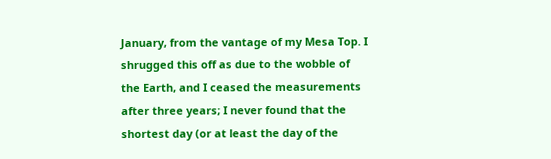January, from the vantage of my Mesa Top. I shrugged this off as due to the wobble of the Earth, and I ceased the measurements after three years; I never found that the shortest day (or at least the day of the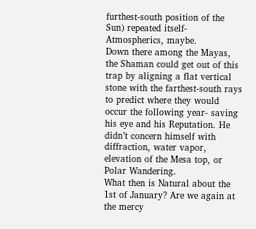furthest-south position of the Sun) repeated itself- Atmospherics, maybe.
Down there among the Mayas, the Shaman could get out of this trap by aligning a flat vertical stone with the farthest-south rays to predict where they would occur the following year- saving his eye and his Reputation. He didn’t concern himself with diffraction, water vapor, elevation of the Mesa top, or Polar Wandering.
What then is Natural about the 1st of January? Are we again at the mercy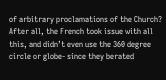of arbitrary proclamations of the Church? After all, the French took issue with all this, and didn’t even use the 360 degree circle or globe- since they berated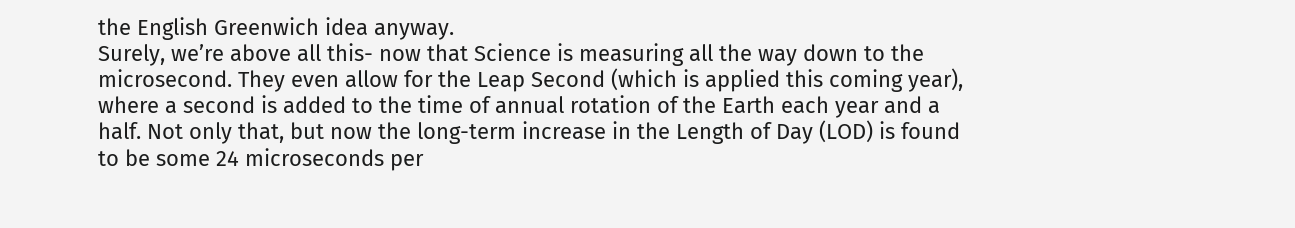the English Greenwich idea anyway.
Surely, we’re above all this- now that Science is measuring all the way down to the microsecond. They even allow for the Leap Second (which is applied this coming year), where a second is added to the time of annual rotation of the Earth each year and a half. Not only that, but now the long-term increase in the Length of Day (LOD) is found to be some 24 microseconds per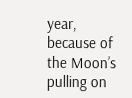year, because of the Moon’s pulling on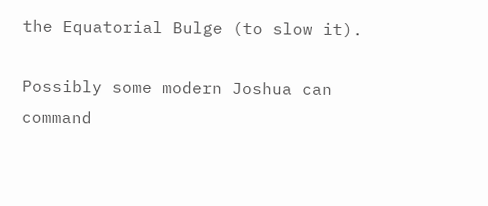the Equatorial Bulge (to slow it).

Possibly some modern Joshua can command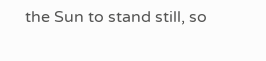the Sun to stand still, so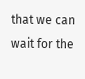that we can wait for the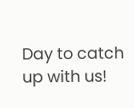Day to catch up with us!